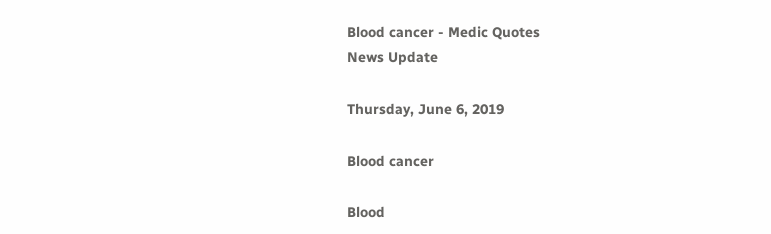Blood cancer - Medic Quotes
News Update

Thursday, June 6, 2019

Blood cancer

Blood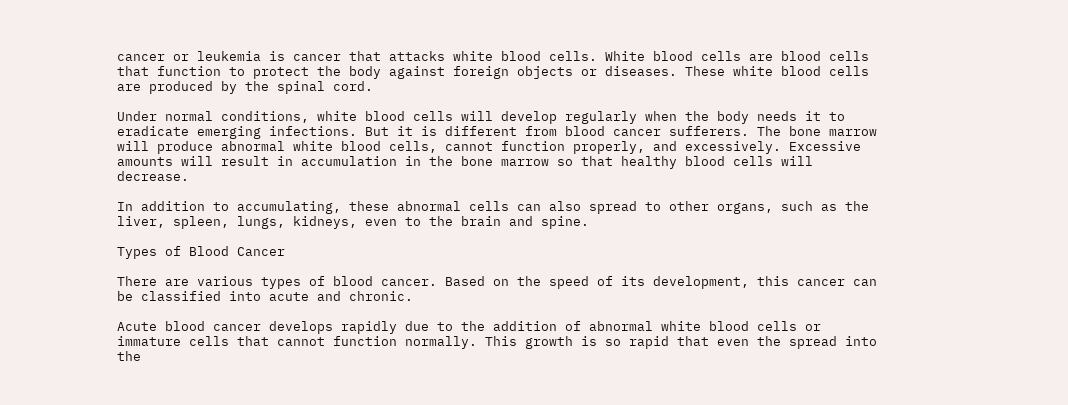cancer or leukemia is cancer that attacks white blood cells. White blood cells are blood cells that function to protect the body against foreign objects or diseases. These white blood cells are produced by the spinal cord.

Under normal conditions, white blood cells will develop regularly when the body needs it to eradicate emerging infections. But it is different from blood cancer sufferers. The bone marrow will produce abnormal white blood cells, cannot function properly, and excessively. Excessive amounts will result in accumulation in the bone marrow so that healthy blood cells will decrease.

In addition to accumulating, these abnormal cells can also spread to other organs, such as the liver, spleen, lungs, kidneys, even to the brain and spine.

Types of Blood Cancer

There are various types of blood cancer. Based on the speed of its development, this cancer can be classified into acute and chronic.

Acute blood cancer develops rapidly due to the addition of abnormal white blood cells or immature cells that cannot function normally. This growth is so rapid that even the spread into the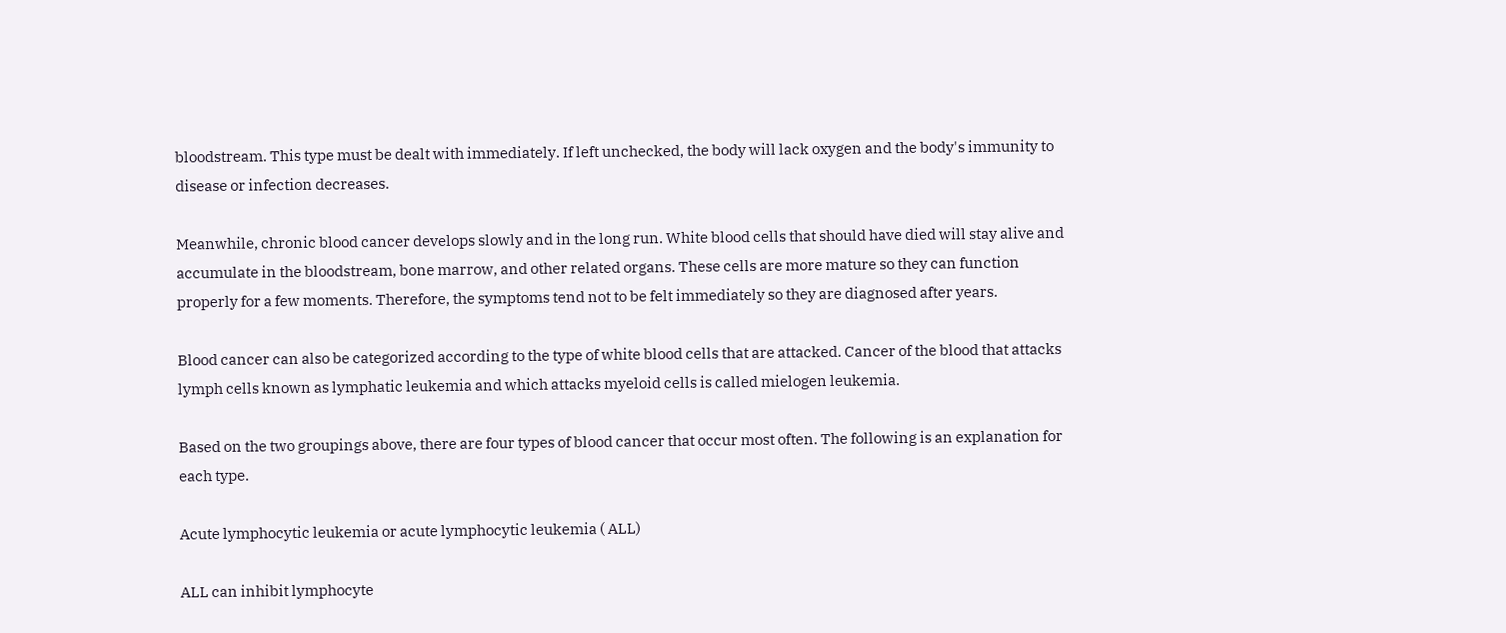bloodstream. This type must be dealt with immediately. If left unchecked, the body will lack oxygen and the body's immunity to disease or infection decreases.

Meanwhile, chronic blood cancer develops slowly and in the long run. White blood cells that should have died will stay alive and accumulate in the bloodstream, bone marrow, and other related organs. These cells are more mature so they can function properly for a few moments. Therefore, the symptoms tend not to be felt immediately so they are diagnosed after years.

Blood cancer can also be categorized according to the type of white blood cells that are attacked. Cancer of the blood that attacks lymph cells known as lymphatic leukemia and which attacks myeloid cells is called mielogen leukemia.

Based on the two groupings above, there are four types of blood cancer that occur most often. The following is an explanation for each type.

Acute lymphocytic leukemia or acute lymphocytic leukemia ( ALL)

ALL can inhibit lymphocyte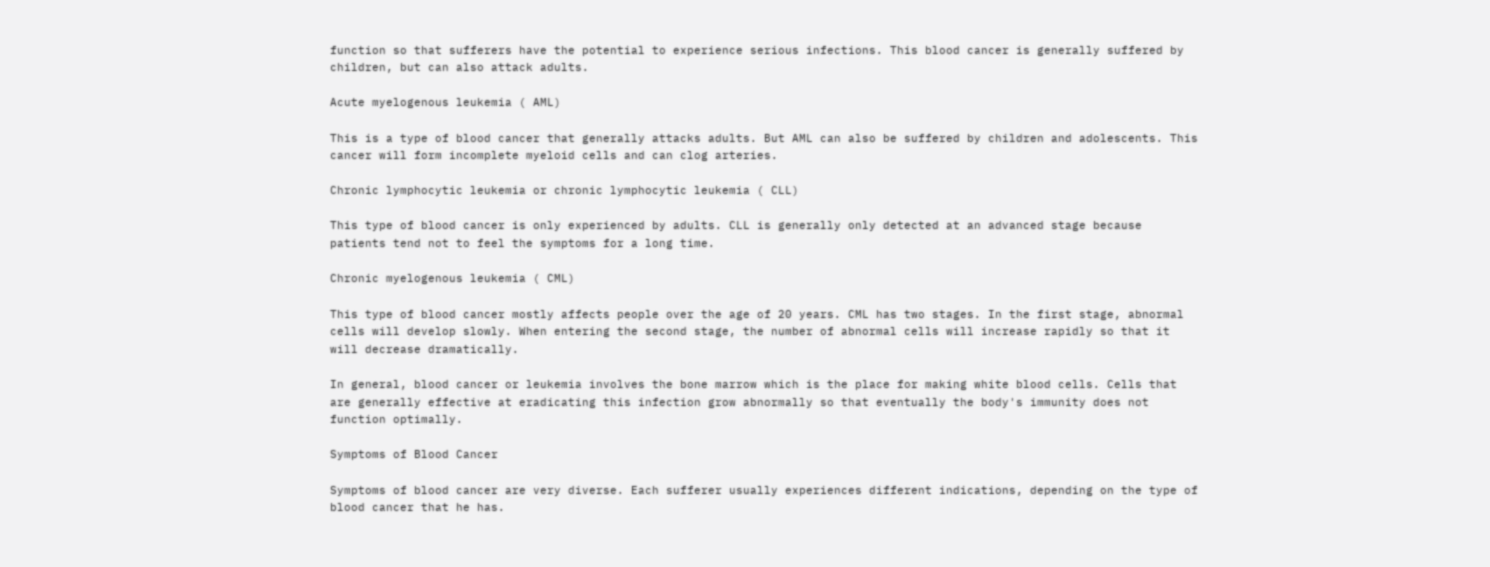function so that sufferers have the potential to experience serious infections. This blood cancer is generally suffered by children, but can also attack adults.

Acute myelogenous leukemia ( AML)

This is a type of blood cancer that generally attacks adults. But AML can also be suffered by children and adolescents. This cancer will form incomplete myeloid cells and can clog arteries.

Chronic lymphocytic leukemia or chronic lymphocytic leukemia ( CLL)

This type of blood cancer is only experienced by adults. CLL is generally only detected at an advanced stage because patients tend not to feel the symptoms for a long time.

Chronic myelogenous leukemia ( CML)

This type of blood cancer mostly affects people over the age of 20 years. CML has two stages. In the first stage, abnormal cells will develop slowly. When entering the second stage, the number of abnormal cells will increase rapidly so that it will decrease dramatically.

In general, blood cancer or leukemia involves the bone marrow which is the place for making white blood cells. Cells that are generally effective at eradicating this infection grow abnormally so that eventually the body's immunity does not function optimally.

Symptoms of Blood Cancer

Symptoms of blood cancer are very diverse. Each sufferer usually experiences different indications, depending on the type of blood cancer that he has.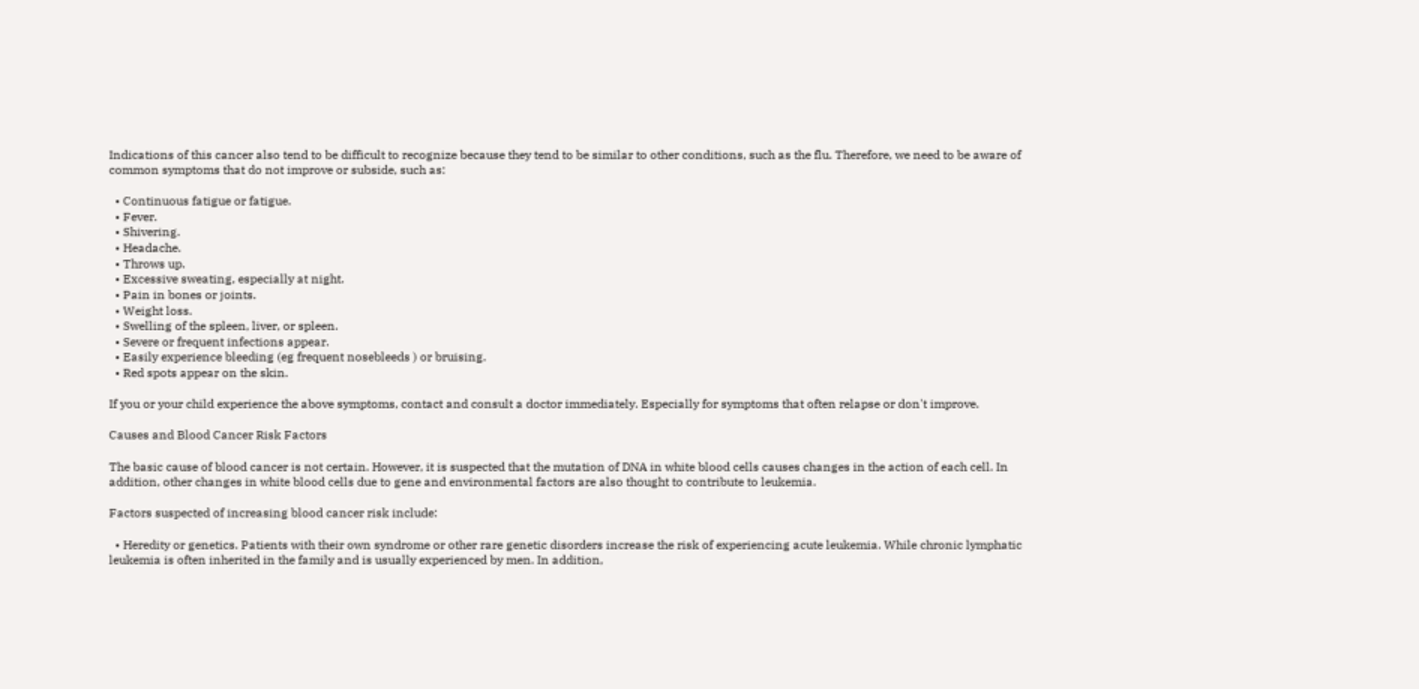Indications of this cancer also tend to be difficult to recognize because they tend to be similar to other conditions, such as the flu. Therefore, we need to be aware of common symptoms that do not improve or subside, such as:

  • Continuous fatigue or fatigue.
  • Fever.
  • Shivering.
  • Headache.
  • Throws up.
  • Excessive sweating, especially at night.
  • Pain in bones or joints.
  • Weight loss.
  • Swelling of the spleen, liver, or spleen.
  • Severe or frequent infections appear.
  • Easily experience bleeding (eg frequent nosebleeds ) or bruising.
  • Red spots appear on the skin.

If you or your child experience the above symptoms, contact and consult a doctor immediately. Especially for symptoms that often relapse or don't improve.

Causes and Blood Cancer Risk Factors

The basic cause of blood cancer is not certain. However, it is suspected that the mutation of DNA in white blood cells causes changes in the action of each cell. In addition, other changes in white blood cells due to gene and environmental factors are also thought to contribute to leukemia.

Factors suspected of increasing blood cancer risk include:

  • Heredity or genetics. Patients with their own syndrome or other rare genetic disorders increase the risk of experiencing acute leukemia. While chronic lymphatic leukemia is often inherited in the family and is usually experienced by men. In addition,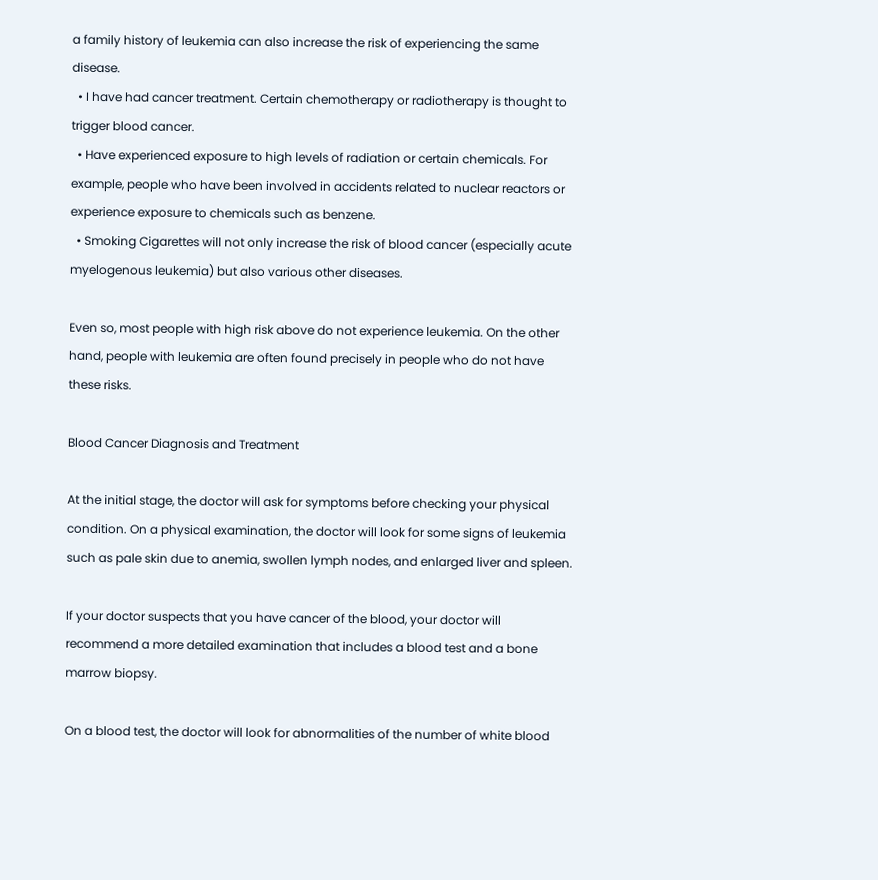a family history of leukemia can also increase the risk of experiencing the same disease.
  • I have had cancer treatment. Certain chemotherapy or radiotherapy is thought to trigger blood cancer.
  • Have experienced exposure to high levels of radiation or certain chemicals. For example, people who have been involved in accidents related to nuclear reactors or experience exposure to chemicals such as benzene.
  • Smoking Cigarettes will not only increase the risk of blood cancer (especially acute myelogenous leukemia) but also various other diseases.

Even so, most people with high risk above do not experience leukemia. On the other hand, people with leukemia are often found precisely in people who do not have these risks.

Blood Cancer Diagnosis and Treatment

At the initial stage, the doctor will ask for symptoms before checking your physical condition. On a physical examination, the doctor will look for some signs of leukemia such as pale skin due to anemia, swollen lymph nodes, and enlarged liver and spleen.

If your doctor suspects that you have cancer of the blood, your doctor will recommend a more detailed examination that includes a blood test and a bone marrow biopsy.

On a blood test, the doctor will look for abnormalities of the number of white blood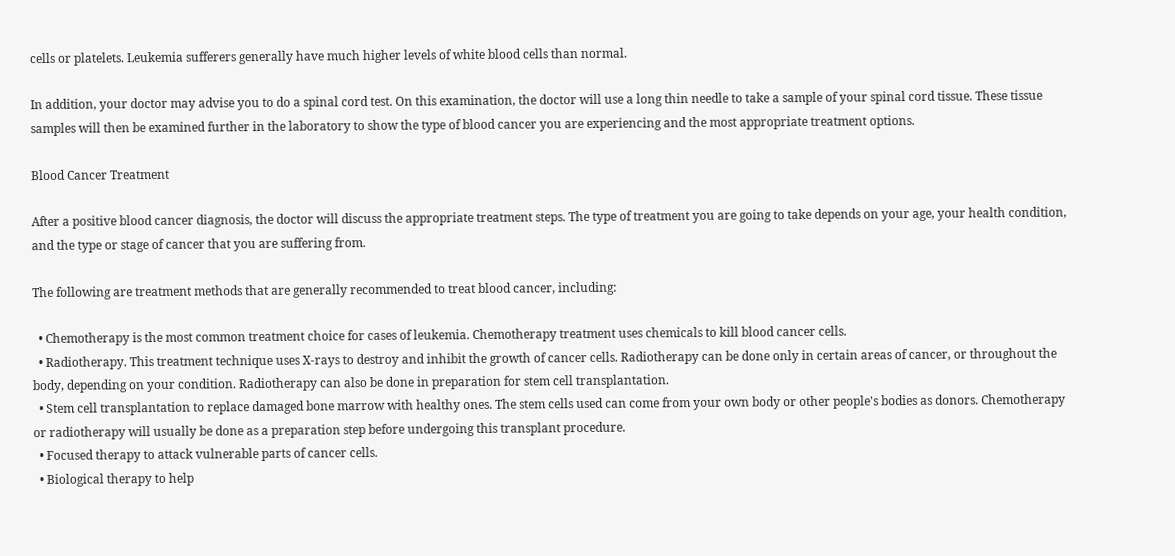cells or platelets. Leukemia sufferers generally have much higher levels of white blood cells than normal.

In addition, your doctor may advise you to do a spinal cord test. On this examination, the doctor will use a long thin needle to take a sample of your spinal cord tissue. These tissue samples will then be examined further in the laboratory to show the type of blood cancer you are experiencing and the most appropriate treatment options.

Blood Cancer Treatment

After a positive blood cancer diagnosis, the doctor will discuss the appropriate treatment steps. The type of treatment you are going to take depends on your age, your health condition, and the type or stage of cancer that you are suffering from.

The following are treatment methods that are generally recommended to treat blood cancer, including:

  • Chemotherapy is the most common treatment choice for cases of leukemia. Chemotherapy treatment uses chemicals to kill blood cancer cells.
  • Radiotherapy. This treatment technique uses X-rays to destroy and inhibit the growth of cancer cells. Radiotherapy can be done only in certain areas of cancer, or throughout the body, depending on your condition. Radiotherapy can also be done in preparation for stem cell transplantation.
  • Stem cell transplantation to replace damaged bone marrow with healthy ones. The stem cells used can come from your own body or other people's bodies as donors. Chemotherapy or radiotherapy will usually be done as a preparation step before undergoing this transplant procedure.
  • Focused therapy to attack vulnerable parts of cancer cells.
  • Biological therapy to help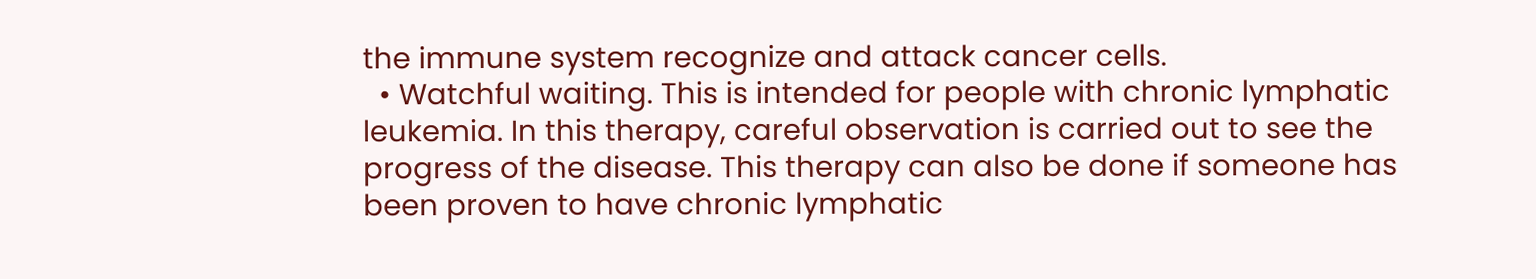the immune system recognize and attack cancer cells.
  • Watchful waiting. This is intended for people with chronic lymphatic leukemia. In this therapy, careful observation is carried out to see the progress of the disease. This therapy can also be done if someone has been proven to have chronic lymphatic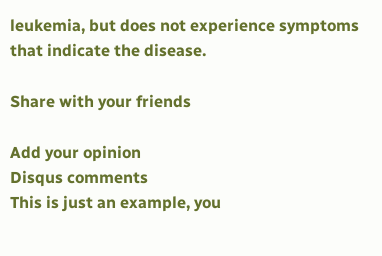leukemia, but does not experience symptoms that indicate the disease.

Share with your friends

Add your opinion
Disqus comments
This is just an example, you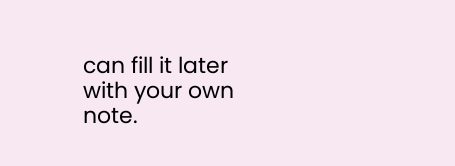can fill it later with your own note.